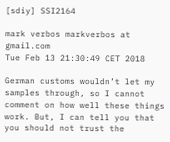[sdiy] SSI2164

mark verbos markverbos at gmail.com
Tue Feb 13 21:30:49 CET 2018

German customs wouldn’t let my samples through, so I cannot comment on how well these things work. But, I can tell you that you should not trust the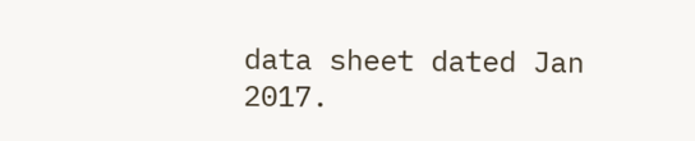data sheet dated Jan 2017.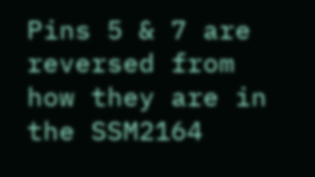Pins 5 & 7 are reversed from how they are in the SSM2164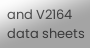and V2164 data sheets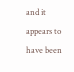and it appears to have been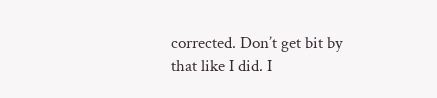corrected. Don’t get bit by that like I did. I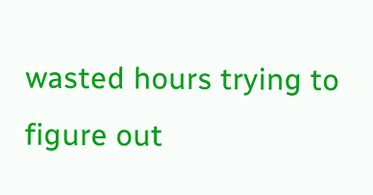wasted hours trying to figure out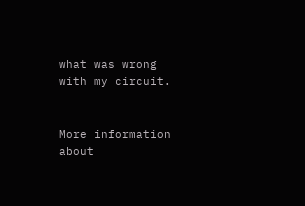what was wrong with my circuit.


More information about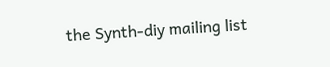the Synth-diy mailing list